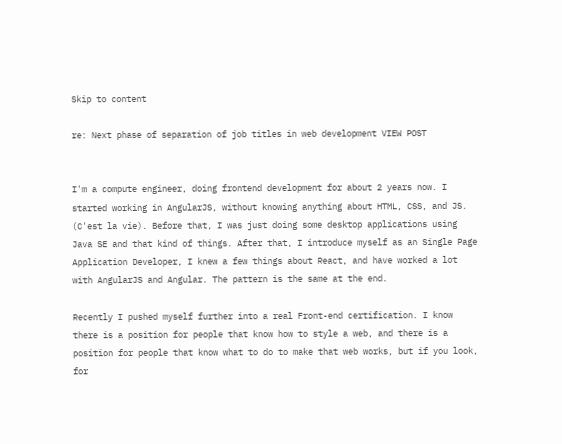Skip to content

re: Next phase of separation of job titles in web development VIEW POST


I'm a compute engineer, doing frontend development for about 2 years now. I started working in AngularJS, without knowing anything about HTML, CSS, and JS. (C'est la vie). Before that, I was just doing some desktop applications using Java SE and that kind of things. After that, I introduce myself as an Single Page Application Developer, I knew a few things about React, and have worked a lot with AngularJS and Angular. The pattern is the same at the end.

Recently I pushed myself further into a real Front-end certification. I know there is a position for people that know how to style a web, and there is a position for people that know what to do to make that web works, but if you look, for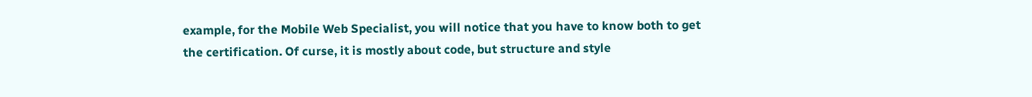example, for the Mobile Web Specialist, you will notice that you have to know both to get the certification. Of curse, it is mostly about code, but structure and style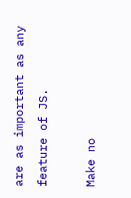are as important as any feature of JS.

Make no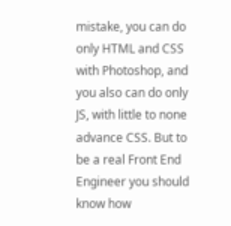mistake, you can do only HTML and CSS with Photoshop, and you also can do only JS, with little to none advance CSS. But to be a real Front End Engineer you should know how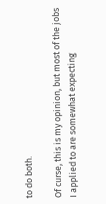to do both.

Of curse, this is my opinion, but most of the jobs I applied to are somewhat expecting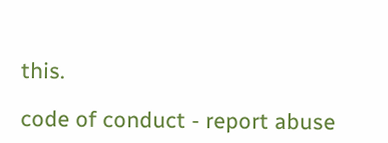this.

code of conduct - report abuse